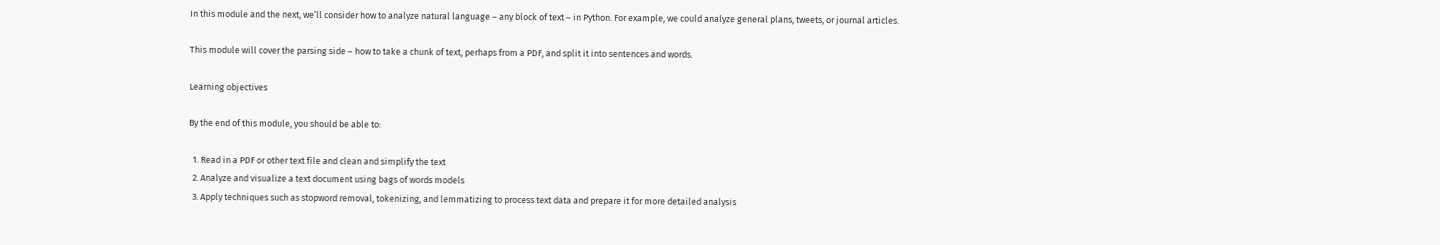In this module and the next, we’ll consider how to analyze natural language – any block of text – in Python. For example, we could analyze general plans, tweets, or journal articles.

This module will cover the parsing side – how to take a chunk of text, perhaps from a PDF, and split it into sentences and words.

Learning objectives

By the end of this module, you should be able to:

  1. Read in a PDF or other text file and clean and simplify the text
  2. Analyze and visualize a text document using bags of words models
  3. Apply techniques such as stopword removal, tokenizing, and lemmatizing to process text data and prepare it for more detailed analysis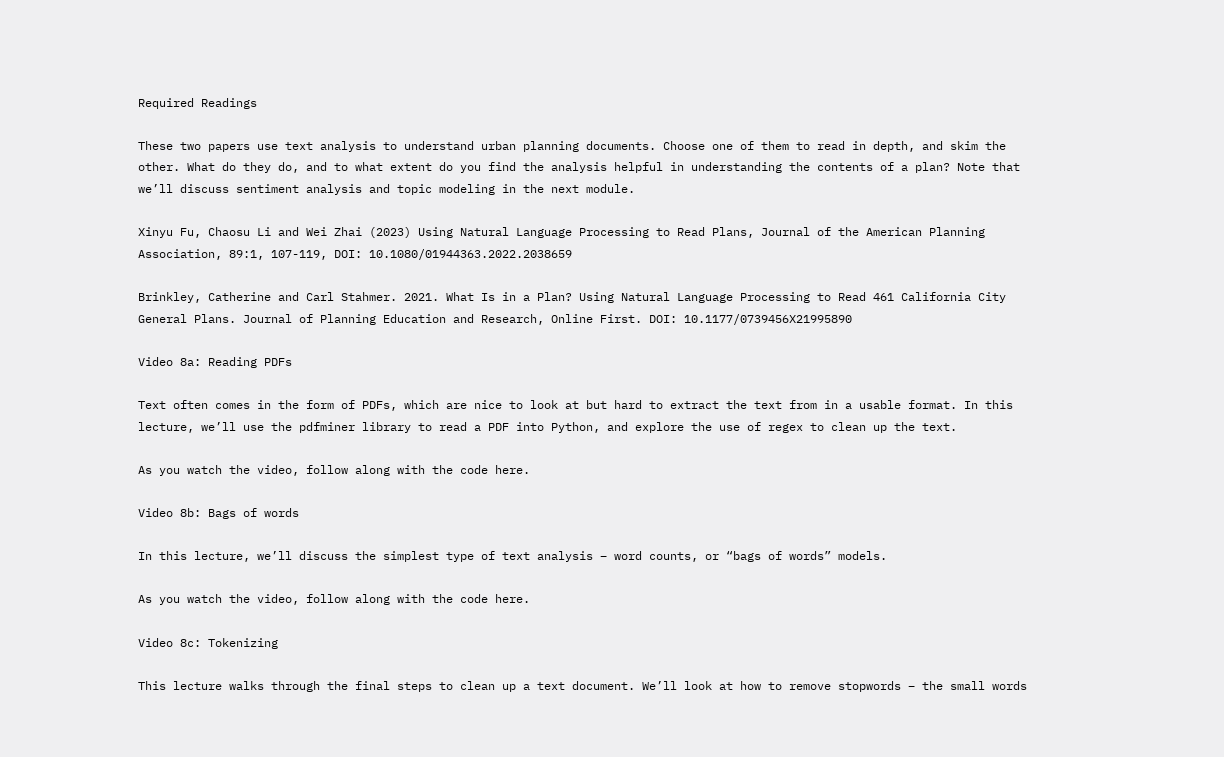Required Readings

These two papers use text analysis to understand urban planning documents. Choose one of them to read in depth, and skim the other. What do they do, and to what extent do you find the analysis helpful in understanding the contents of a plan? Note that we’ll discuss sentiment analysis and topic modeling in the next module.

Xinyu Fu, Chaosu Li and Wei Zhai (2023) Using Natural Language Processing to Read Plans, Journal of the American Planning Association, 89:1, 107-119, DOI: 10.1080/01944363.2022.2038659

Brinkley, Catherine and Carl Stahmer. 2021. What Is in a Plan? Using Natural Language Processing to Read 461 California City General Plans. Journal of Planning Education and Research, Online First. DOI: 10.1177/0739456X21995890

Video 8a: Reading PDFs

Text often comes in the form of PDFs, which are nice to look at but hard to extract the text from in a usable format. In this lecture, we’ll use the pdfminer library to read a PDF into Python, and explore the use of regex to clean up the text.

As you watch the video, follow along with the code here.

Video 8b: Bags of words

In this lecture, we’ll discuss the simplest type of text analysis – word counts, or “bags of words” models.

As you watch the video, follow along with the code here.

Video 8c: Tokenizing

This lecture walks through the final steps to clean up a text document. We’ll look at how to remove stopwords – the small words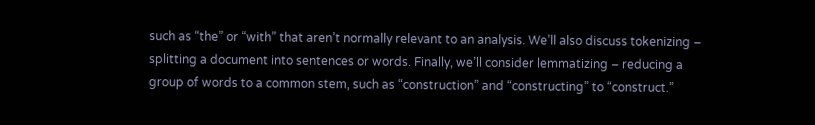such as “the” or “with” that aren’t normally relevant to an analysis. We’ll also discuss tokenizing – splitting a document into sentences or words. Finally, we’ll consider lemmatizing – reducing a group of words to a common stem, such as “construction” and “constructing” to “construct.”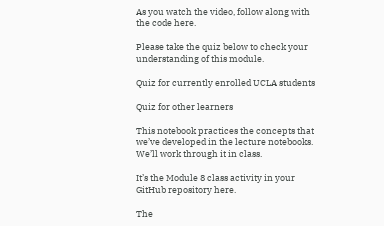As you watch the video, follow along with the code here.

Please take the quiz below to check your understanding of this module.

Quiz for currently enrolled UCLA students

Quiz for other learners

This notebook practices the concepts that we’ve developed in the lecture notebooks. We’ll work through it in class.

It’s the Module 8 class activity in your GitHub repository here.

The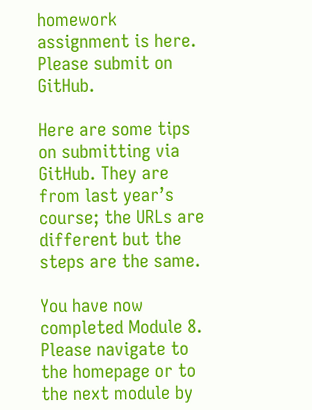homework assignment is here. Please submit on GitHub.

Here are some tips on submitting via GitHub. They are from last year’s course; the URLs are different but the steps are the same.

You have now completed Module 8. Please navigate to the homepage or to the next module by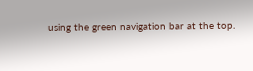using the green navigation bar at the top.